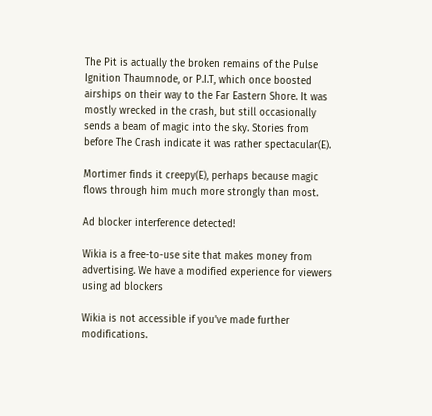The Pit is actually the broken remains of the Pulse Ignition Thaumnode, or P.I.T, which once boosted airships on their way to the Far Eastern Shore. It was mostly wrecked in the crash, but still occasionally sends a beam of magic into the sky. Stories from before The Crash indicate it was rather spectacular(E).

Mortimer finds it creepy(E), perhaps because magic flows through him much more strongly than most.

Ad blocker interference detected!

Wikia is a free-to-use site that makes money from advertising. We have a modified experience for viewers using ad blockers

Wikia is not accessible if you’ve made further modifications.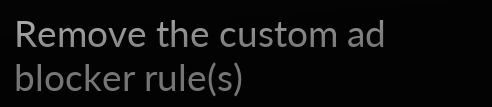Remove the custom ad blocker rule(s)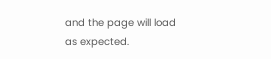and the page will load as expected.